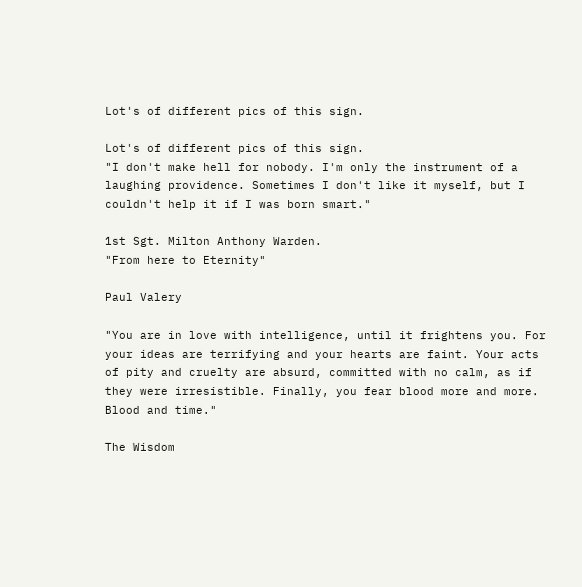Lot's of different pics of this sign.

Lot's of different pics of this sign.
"I don't make hell for nobody. I'm only the instrument of a laughing providence. Sometimes I don't like it myself, but I couldn't help it if I was born smart."

1st Sgt. Milton Anthony Warden.
"From here to Eternity"

Paul Valery

"You are in love with intelligence, until it frightens you. For your ideas are terrifying and your hearts are faint. Your acts of pity and cruelty are absurd, committed with no calm, as if they were irresistible. Finally, you fear blood more and more. Blood and time."

The Wisdom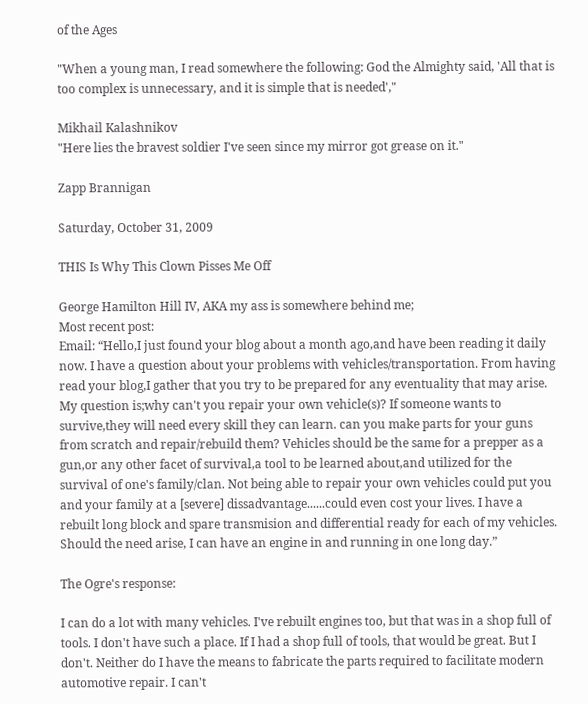of the Ages

"When a young man, I read somewhere the following: God the Almighty said, 'All that is too complex is unnecessary, and it is simple that is needed',"

Mikhail Kalashnikov
"Here lies the bravest soldier I've seen since my mirror got grease on it."

Zapp Brannigan

Saturday, October 31, 2009

THIS Is Why This Clown Pisses Me Off

George Hamilton Hill IV, AKA my ass is somewhere behind me;
Most recent post:
Email: “Hello,I just found your blog about a month ago,and have been reading it daily now. I have a question about your problems with vehicles/transportation. From having read your blog,I gather that you try to be prepared for any eventuality that may arise. My question is;why can't you repair your own vehicle(s)? If someone wants to survive,they will need every skill they can learn. can you make parts for your guns from scratch and repair/rebuild them? Vehicles should be the same for a prepper as a gun,or any other facet of survival,a tool to be learned about,and utilized for the survival of one's family/clan. Not being able to repair your own vehicles could put you and your family at a [severe] dissadvantage......could even cost your lives. I have a rebuilt long block and spare transmision and differential ready for each of my vehicles. Should the need arise, I can have an engine in and running in one long day.”

The Ogre's response:

I can do a lot with many vehicles. I've rebuilt engines too, but that was in a shop full of tools. I don't have such a place. If I had a shop full of tools, that would be great. But I don't. Neither do I have the means to fabricate the parts required to facilitate modern automotive repair. I can't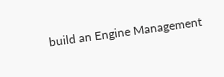build an Engine Management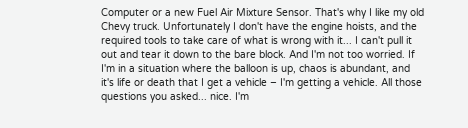Computer or a new Fuel Air Mixture Sensor. That's why I like my old Chevy truck. Unfortunately I don't have the engine hoists, and the required tools to take care of what is wrong with it... I can't pull it out and tear it down to the bare block. And I'm not too worried. If I'm in a situation where the balloon is up, chaos is abundant, and it's life or death that I get a vehicle – I'm getting a vehicle. All those questions you asked... nice. I'm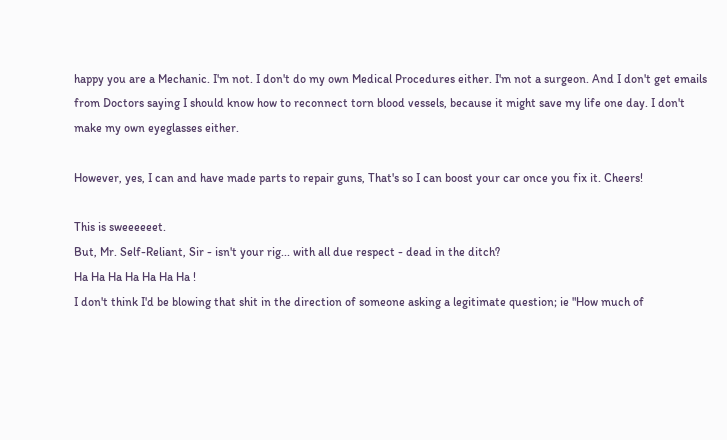happy you are a Mechanic. I'm not. I don't do my own Medical Procedures either. I'm not a surgeon. And I don't get emails from Doctors saying I should know how to reconnect torn blood vessels, because it might save my life one day. I don't make my own eyeglasses either.

However, yes, I can and have made parts to repair guns, That's so I can boost your car once you fix it. Cheers!

This is sweeeeeet.
But, Mr. Self-Reliant, Sir - isn't your rig... with all due respect - dead in the ditch?
Ha Ha Ha Ha Ha Ha Ha !
I don't think I'd be blowing that shit in the direction of someone asking a legitimate question; ie "How much of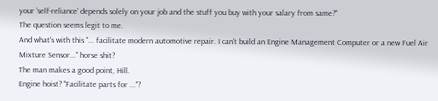your 'self-reliance' depends solely on your job and the stuff you buy with your salary from same?"
The question seems legit to me.
And what's with this "... facilitate modern automotive repair. I can't build an Engine Management Computer or a new Fuel Air Mixture Sensor..." horse shit?
The man makes a good point, Hill.
Engine hoist? "Facilitate parts for ..."?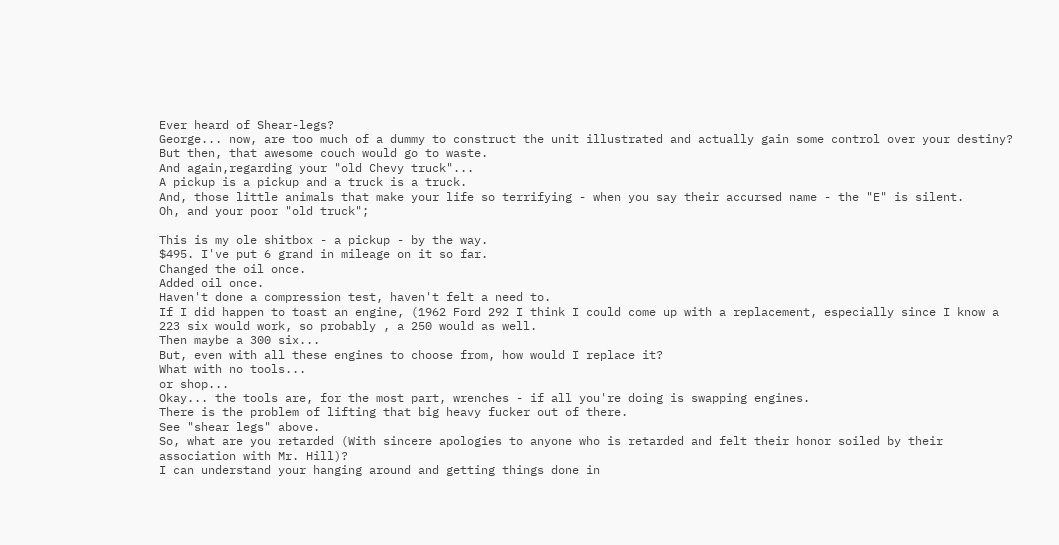Ever heard of Shear-legs?
George... now, are too much of a dummy to construct the unit illustrated and actually gain some control over your destiny?
But then, that awesome couch would go to waste.
And again,regarding your "old Chevy truck"...
A pickup is a pickup and a truck is a truck.
And, those little animals that make your life so terrifying - when you say their accursed name - the "E" is silent.
Oh, and your poor "old truck";

This is my ole shitbox - a pickup - by the way.
$495. I've put 6 grand in mileage on it so far.
Changed the oil once.
Added oil once.
Haven't done a compression test, haven't felt a need to.
If I did happen to toast an engine, (1962 Ford 292 I think I could come up with a replacement, especially since I know a 223 six would work, so probably , a 250 would as well.
Then maybe a 300 six...
But, even with all these engines to choose from, how would I replace it?
What with no tools...
or shop...
Okay... the tools are, for the most part, wrenches - if all you're doing is swapping engines.
There is the problem of lifting that big heavy fucker out of there.
See "shear legs" above.
So, what are you retarded (With sincere apologies to anyone who is retarded and felt their honor soiled by their association with Mr. Hill)?
I can understand your hanging around and getting things done in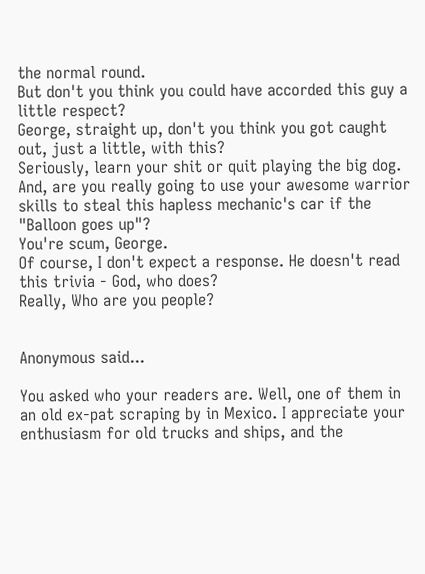the normal round.
But don't you think you could have accorded this guy a little respect?
George, straight up, don't you think you got caught out, just a little, with this?
Seriously, learn your shit or quit playing the big dog.
And, are you really going to use your awesome warrior skills to steal this hapless mechanic's car if the "Balloon goes up"?
You're scum, George.
Of course, I don't expect a response. He doesn't read this trivia - God, who does?
Really, Who are you people?


Anonymous said...

You asked who your readers are. Well, one of them in an old ex-pat scraping by in Mexico. I appreciate your enthusiasm for old trucks and ships, and the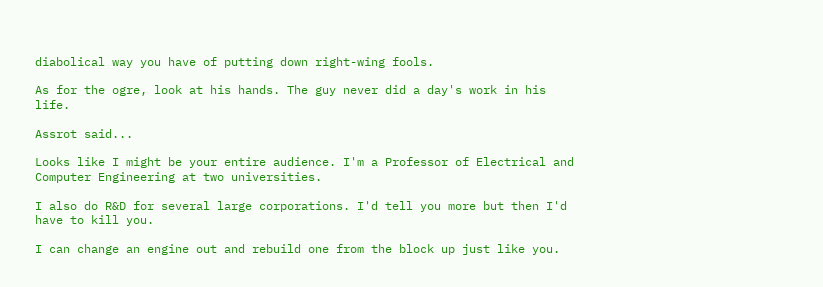diabolical way you have of putting down right-wing fools.

As for the ogre, look at his hands. The guy never did a day's work in his life.

Assrot said...

Looks like I might be your entire audience. I'm a Professor of Electrical and Computer Engineering at two universities.

I also do R&D for several large corporations. I'd tell you more but then I'd have to kill you.

I can change an engine out and rebuild one from the block up just like you.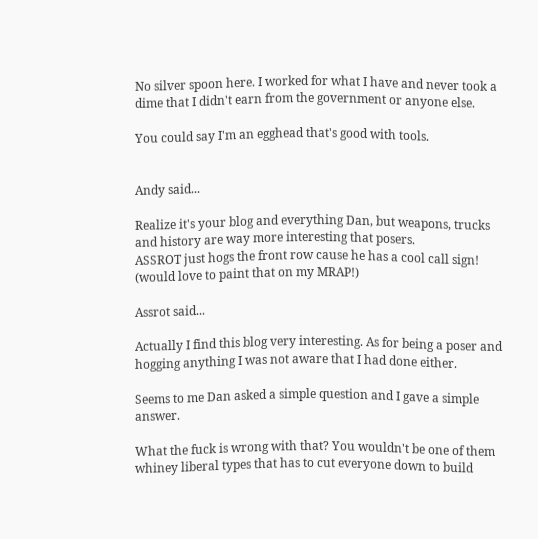No silver spoon here. I worked for what I have and never took a dime that I didn't earn from the government or anyone else.

You could say I'm an egghead that's good with tools.


Andy said...

Realize it's your blog and everything Dan, but weapons, trucks and history are way more interesting that posers.
ASSROT just hogs the front row cause he has a cool call sign! (would love to paint that on my MRAP!)

Assrot said...

Actually I find this blog very interesting. As for being a poser and hogging anything I was not aware that I had done either.

Seems to me Dan asked a simple question and I gave a simple answer.

What the fuck is wrong with that? You wouldn't be one of them whiney liberal types that has to cut everyone down to build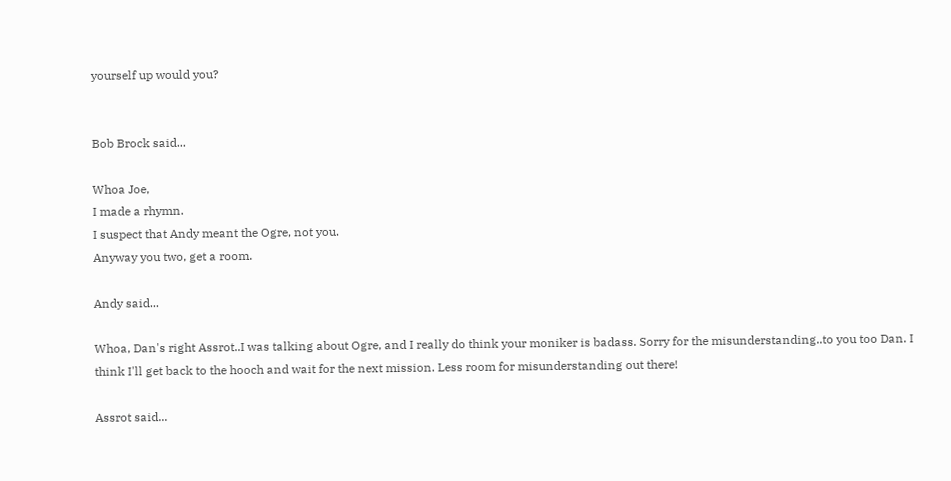yourself up would you?


Bob Brock said...

Whoa Joe,
I made a rhymn.
I suspect that Andy meant the Ogre, not you.
Anyway you two, get a room.

Andy said...

Whoa, Dan's right Assrot..I was talking about Ogre, and I really do think your moniker is badass. Sorry for the misunderstanding..to you too Dan. I think I'll get back to the hooch and wait for the next mission. Less room for misunderstanding out there!

Assrot said...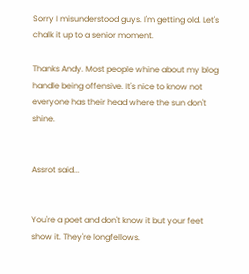Sorry I misunderstood guys. I'm getting old. Let's chalk it up to a senior moment.

Thanks Andy. Most people whine about my blog handle being offensive. It's nice to know not everyone has their head where the sun don't shine.


Assrot said...


You're a poet and don't know it but your feet show it. They're longfellows.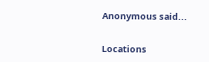Anonymous said...


Locations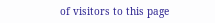of visitors to this page